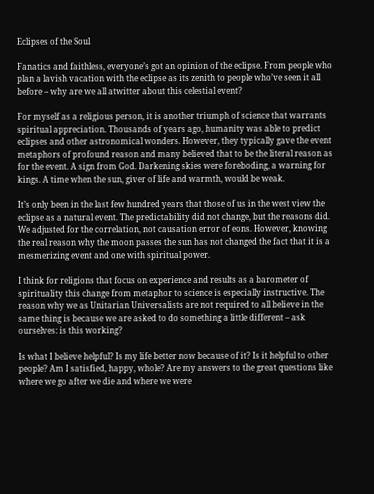Eclipses of the Soul

Fanatics and faithless, everyone’s got an opinion of the eclipse. From people who plan a lavish vacation with the eclipse as its zenith to people who’ve seen it all before – why are we all atwitter about this celestial event?

For myself as a religious person, it is another triumph of science that warrants spiritual appreciation. Thousands of years ago, humanity was able to predict eclipses and other astronomical wonders. However, they typically gave the event metaphors of profound reason and many believed that to be the literal reason as for the event. A sign from God. Darkening skies were foreboding, a warning for kings. A time when the sun, giver of life and warmth, would be weak.

It’s only been in the last few hundred years that those of us in the west view the eclipse as a natural event. The predictability did not change, but the reasons did. We adjusted for the correlation, not causation error of eons. However, knowing the real reason why the moon passes the sun has not changed the fact that it is a mesmerizing event and one with spiritual power.

I think for religions that focus on experience and results as a barometer of spirituality this change from metaphor to science is especially instructive. The reason why we as Unitarian Universalists are not required to all believe in the same thing is because we are asked to do something a little different – ask ourselves: is this working?

Is what I believe helpful? Is my life better now because of it? Is it helpful to other people? Am I satisfied, happy, whole? Are my answers to the great questions like where we go after we die and where we were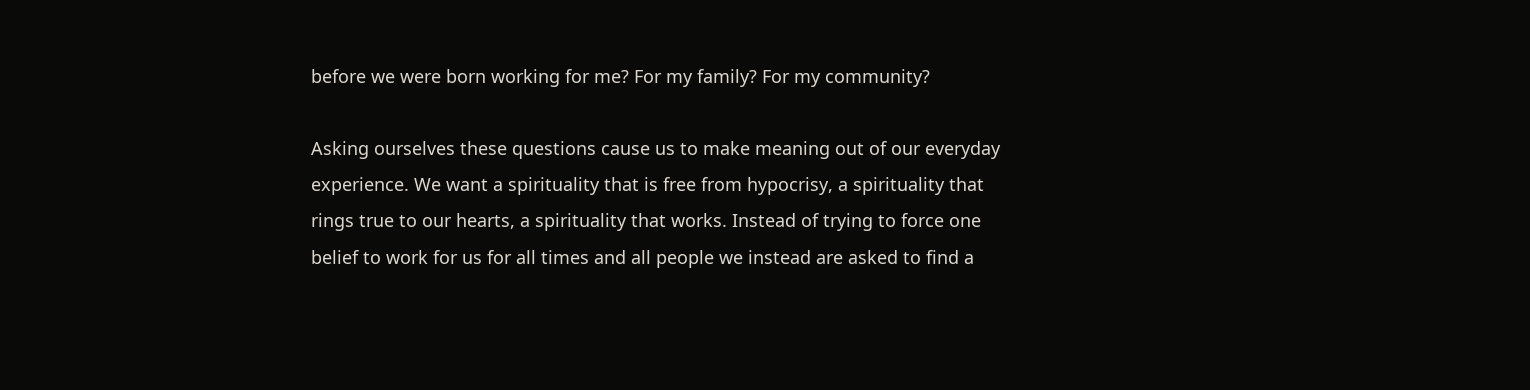before we were born working for me? For my family? For my community?

Asking ourselves these questions cause us to make meaning out of our everyday experience. We want a spirituality that is free from hypocrisy, a spirituality that rings true to our hearts, a spirituality that works. Instead of trying to force one belief to work for us for all times and all people we instead are asked to find a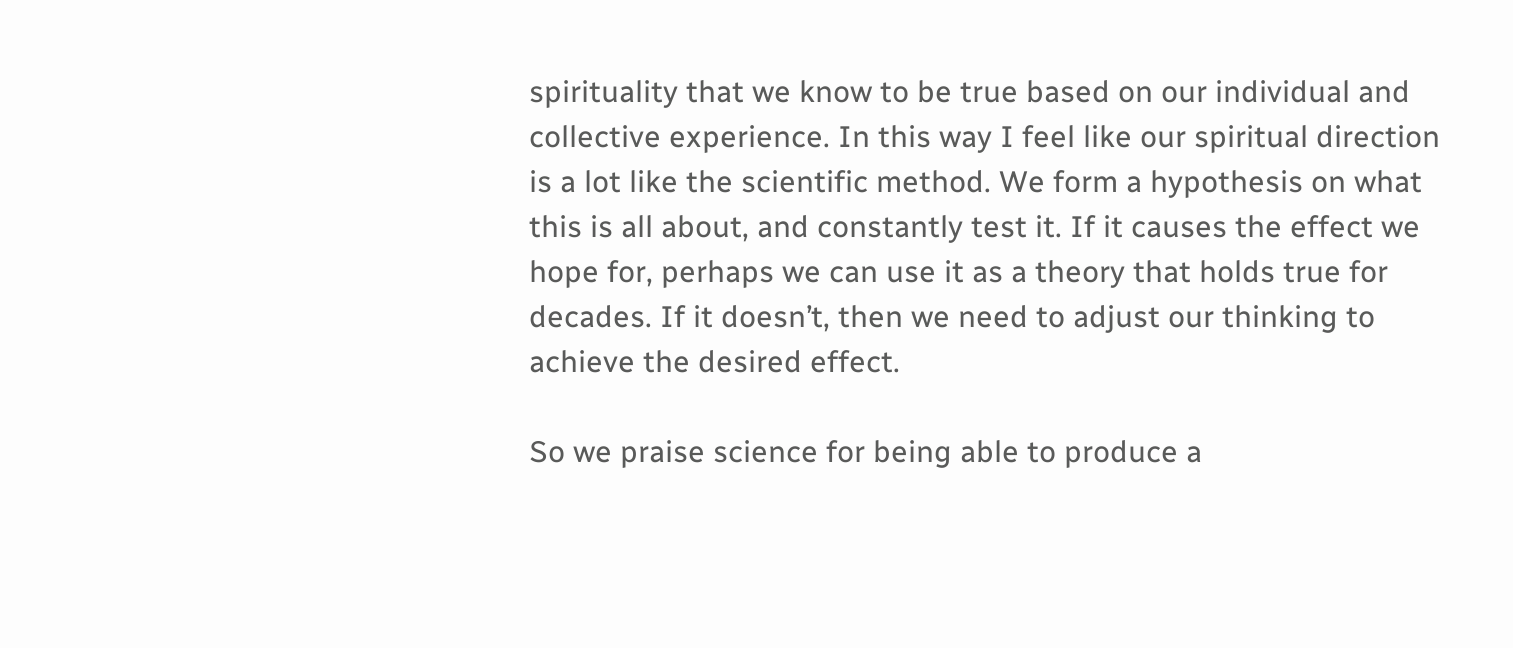spirituality that we know to be true based on our individual and collective experience. In this way I feel like our spiritual direction is a lot like the scientific method. We form a hypothesis on what this is all about, and constantly test it. If it causes the effect we hope for, perhaps we can use it as a theory that holds true for decades. If it doesn’t, then we need to adjust our thinking to achieve the desired effect.

So we praise science for being able to produce a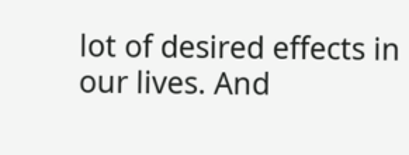lot of desired effects in our lives. And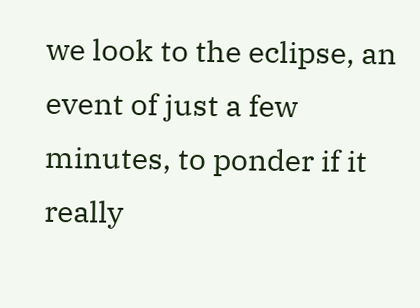we look to the eclipse, an event of just a few minutes, to ponder if it really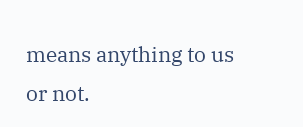means anything to us or not.